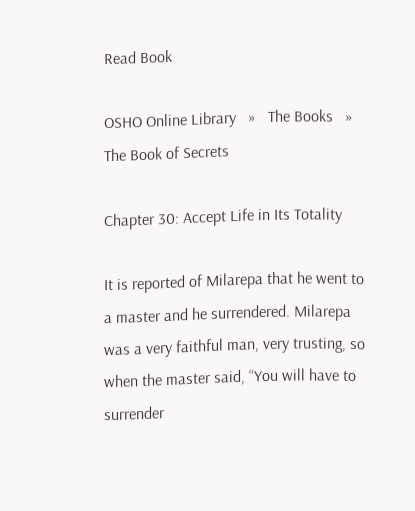Read Book

OSHO Online Library   »   The Books   »   The Book of Secrets

Chapter 30: Accept Life in Its Totality

It is reported of Milarepa that he went to a master and he surrendered. Milarepa was a very faithful man, very trusting, so when the master said, “You will have to surrender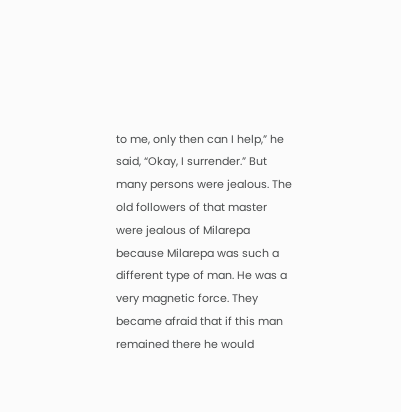to me, only then can I help,” he said, “Okay, I surrender.” But many persons were jealous. The old followers of that master were jealous of Milarepa because Milarepa was such a different type of man. He was a very magnetic force. They became afraid that if this man remained there he would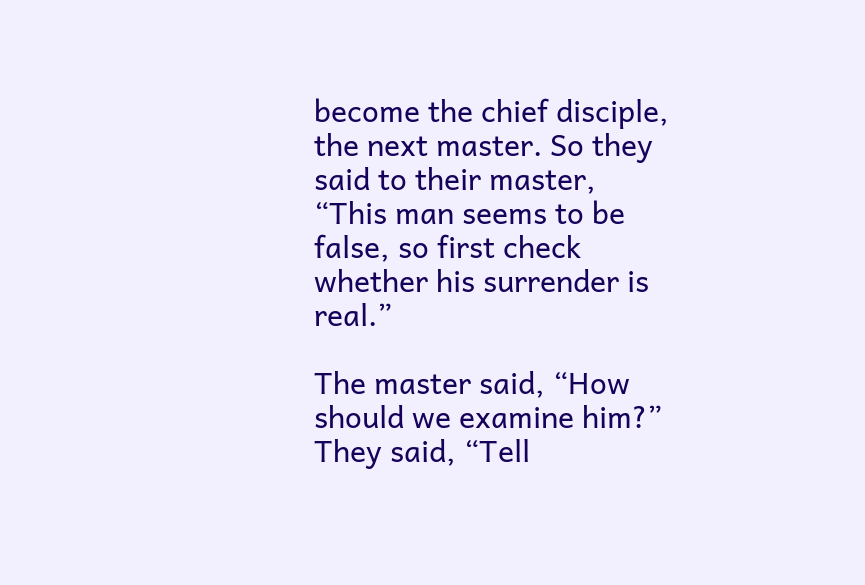become the chief disciple, the next master. So they said to their master, “This man seems to be false, so first check whether his surrender is real.”

The master said, “How should we examine him?” They said, “Tell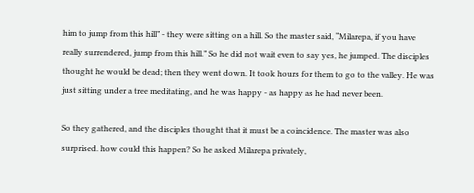him to jump from this hill” - they were sitting on a hill. So the master said, “Milarepa, if you have really surrendered, jump from this hill.” So he did not wait even to say yes, he jumped. The disciples thought he would be dead; then they went down. It took hours for them to go to the valley. He was just sitting under a tree meditating, and he was happy - as happy as he had never been.

So they gathered, and the disciples thought that it must be a coincidence. The master was also surprised. how could this happen? So he asked Milarepa privately,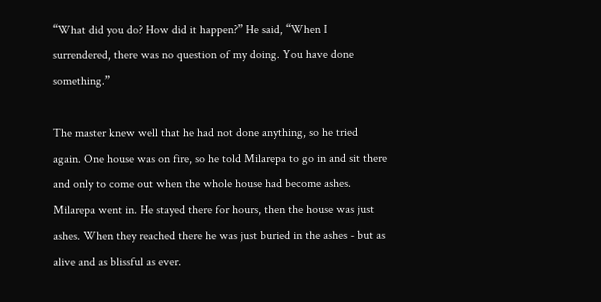“What did you do? How did it happen?” He said, “When I surrendered, there was no question of my doing. You have done something.”

The master knew well that he had not done anything, so he tried again. One house was on fire, so he told Milarepa to go in and sit there and only to come out when the whole house had become ashes. Milarepa went in. He stayed there for hours, then the house was just ashes. When they reached there he was just buried in the ashes - but as alive and as blissful as ever.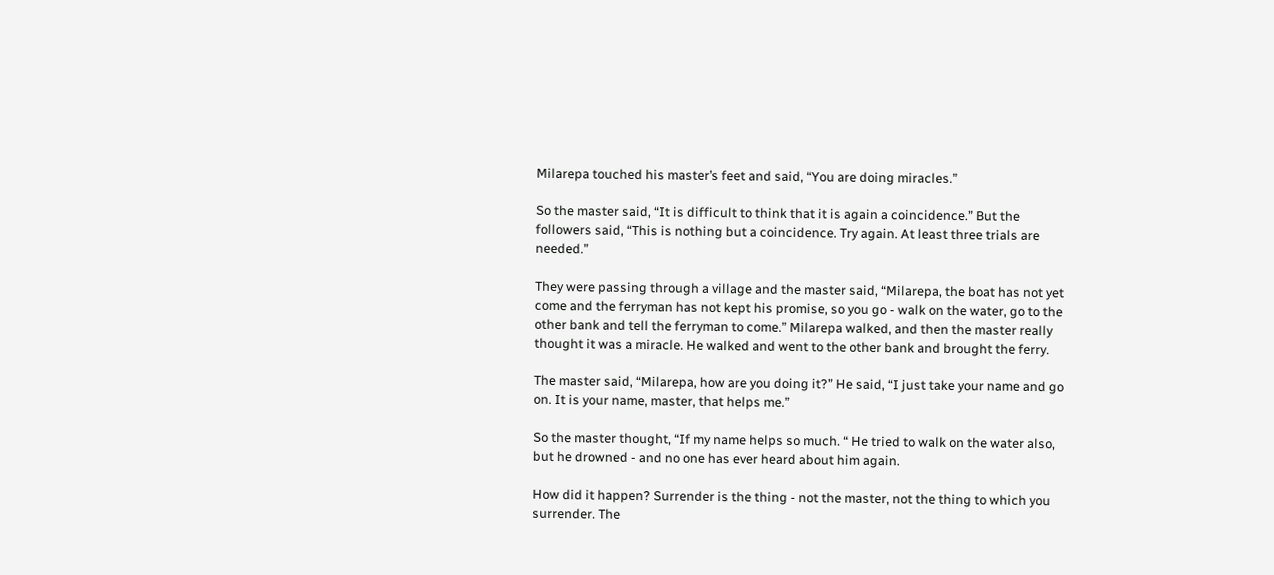Milarepa touched his master’s feet and said, “You are doing miracles.”

So the master said, “It is difficult to think that it is again a coincidence.” But the followers said, “This is nothing but a coincidence. Try again. At least three trials are needed.”

They were passing through a village and the master said, “Milarepa, the boat has not yet come and the ferryman has not kept his promise, so you go - walk on the water, go to the other bank and tell the ferryman to come.” Milarepa walked, and then the master really thought it was a miracle. He walked and went to the other bank and brought the ferry.

The master said, “Milarepa, how are you doing it?” He said, “I just take your name and go on. It is your name, master, that helps me.”

So the master thought, “If my name helps so much. “ He tried to walk on the water also, but he drowned - and no one has ever heard about him again.

How did it happen? Surrender is the thing - not the master, not the thing to which you surrender. The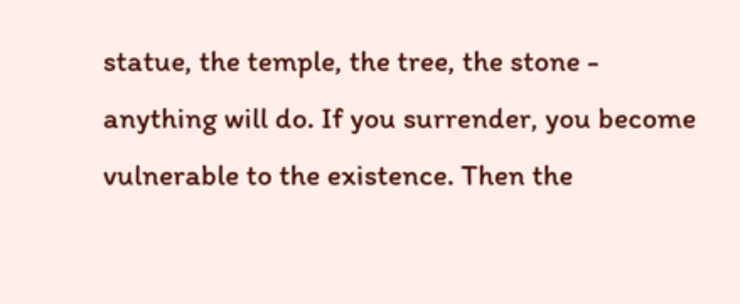statue, the temple, the tree, the stone - anything will do. If you surrender, you become vulnerable to the existence. Then the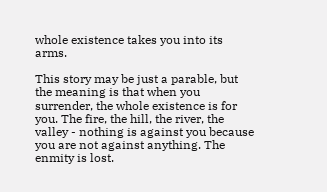whole existence takes you into its arms.

This story may be just a parable, but the meaning is that when you surrender, the whole existence is for you. The fire, the hill, the river, the valley - nothing is against you because you are not against anything. The enmity is lost.